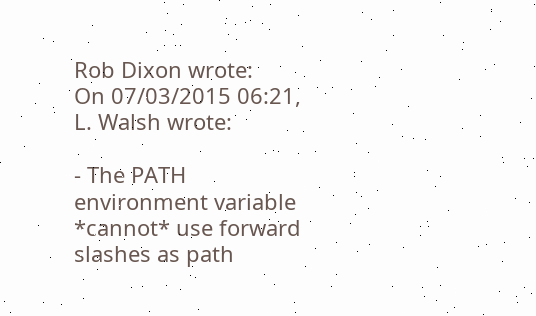Rob Dixon wrote:
On 07/03/2015 06:21, L. Walsh wrote:

- The PATH environment variable *cannot* use forward slashes as path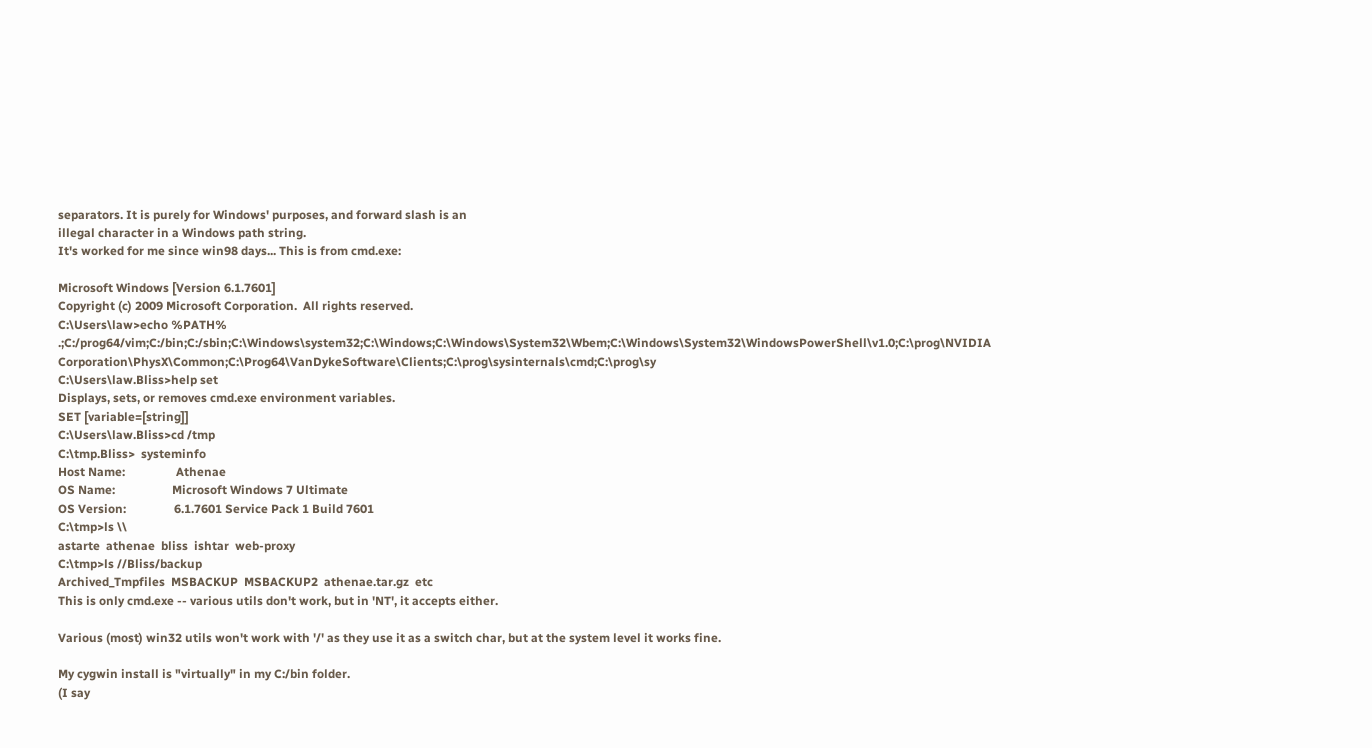separators. It is purely for Windows' purposes, and forward slash is an
illegal character in a Windows path string.
It's worked for me since win98 days... This is from cmd.exe:

Microsoft Windows [Version 6.1.7601]
Copyright (c) 2009 Microsoft Corporation.  All rights reserved.
C:\Users\law>echo %PATH%
.;C:/prog64/vim;C:/bin;C:/sbin;C:\Windows\system32;C:\Windows;C:\Windows\System32\Wbem;C:\Windows\System32\WindowsPowerShell\v1.0;C:\prog\NVIDIA Corporation\PhysX\Common;C:\Prog64\VanDykeSoftware\Clients;C:\prog\sysinternals\cmd;C:\prog\sy
C:\Users\law.Bliss>help set
Displays, sets, or removes cmd.exe environment variables.
SET [variable=[string]]
C:\Users\law.Bliss>cd /tmp
C:\tmp.Bliss>  systeminfo
Host Name:                 Athenae
OS Name:                   Microsoft Windows 7 Ultimate
OS Version:                6.1.7601 Service Pack 1 Build 7601
C:\tmp>ls \\
astarte  athenae  bliss  ishtar  web-proxy
C:\tmp>ls //Bliss/backup
Archived_Tmpfiles  MSBACKUP  MSBACKUP2  athenae.tar.gz  etc
This is only cmd.exe -- various utils don't work, but in 'NT', it accepts either.

Various (most) win32 utils won't work with '/' as they use it as a switch char, but at the system level it works fine.

My cygwin install is "virtually" in my C:/bin folder.
(I say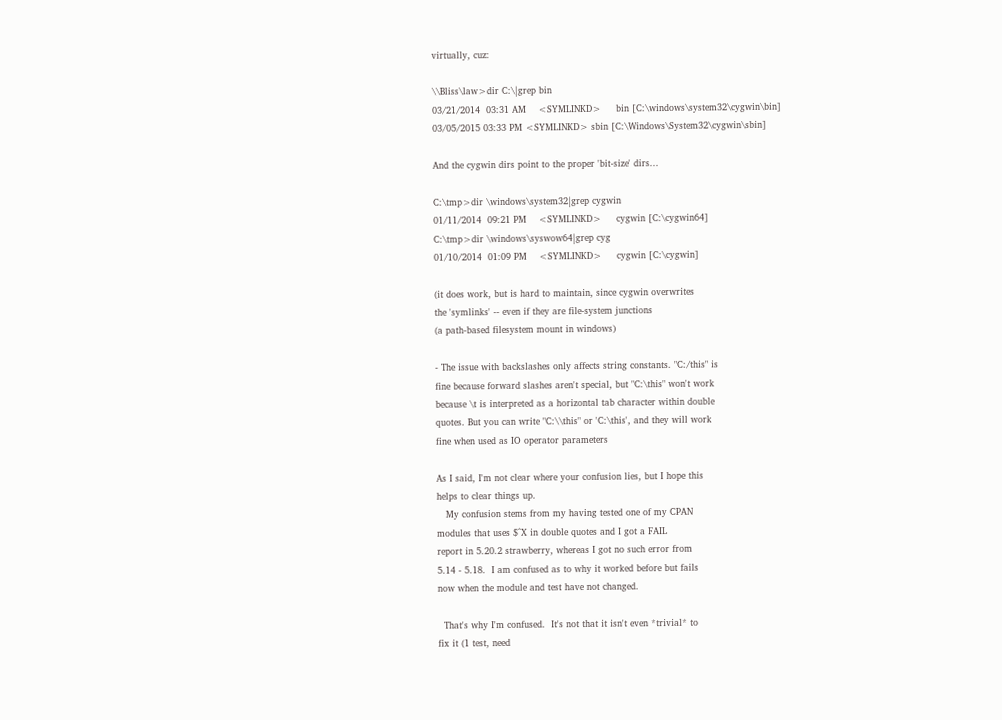virtually, cuz:

\\Bliss\law>dir C:\|grep bin
03/21/2014  03:31 AM    <SYMLINKD>     bin [C:\windows\system32\cygwin\bin]
03/05/2015 03:33 PM <SYMLINKD> sbin [C:\Windows\System32\cygwin\sbin]

And the cygwin dirs point to the proper 'bit-size' dirs...

C:\tmp>dir \windows\system32|grep cygwin
01/11/2014  09:21 PM    <SYMLINKD>     cygwin [C:\cygwin64]
C:\tmp>dir \windows\syswow64|grep cyg
01/10/2014  01:09 PM    <SYMLINKD>     cygwin [C:\cygwin]

(it does work, but is hard to maintain, since cygwin overwrites
the 'symlinks' -- even if they are file-system junctions
(a path-based filesystem mount in windows)

- The issue with backslashes only affects string constants. "C:/this" is
fine because forward slashes aren't special, but "C:\this" won't work
because \t is interpreted as a horizontal tab character within double
quotes. But you can write "C:\\this" or 'C:\this', and they will work
fine when used as IO operator parameters

As I said, I'm not clear where your confusion lies, but I hope this
helps to clear things up.
   My confusion stems from my having tested one of my CPAN
modules that uses $^X in double quotes and I got a FAIL
report in 5.20.2 strawberry, whereas I got no such error from
5.14 - 5.18.  I am confused as to why it worked before but fails
now when the module and test have not changed.

  That's why I'm confused.  It's not that it isn't even *trivial* to
fix it (1 test, need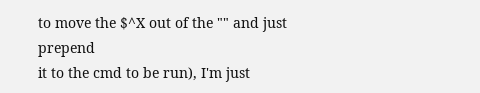to move the $^X out of the "" and just prepend
it to the cmd to be run), I'm just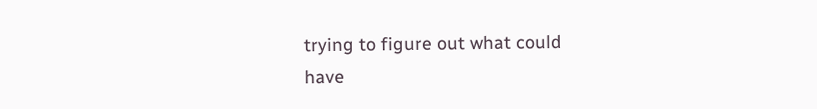trying to figure out what could
have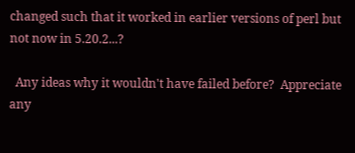changed such that it worked in earlier versions of perl but
not now in 5.20.2...?

  Any ideas why it wouldn't have failed before?  Appreciate any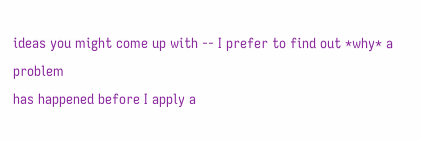ideas you might come up with -- I prefer to find out *why* a problem
has happened before I apply a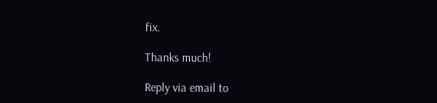fix.

Thanks much!

Reply via email to